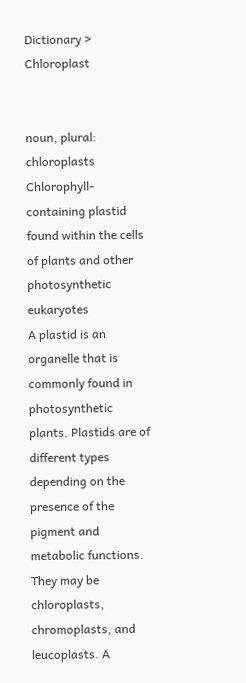Dictionary > Chloroplast


noun, plural: chloroplasts
Chlorophyll-containing plastid found within the cells of plants and other photosynthetic eukaryotes
A plastid is an organelle that is commonly found in photosynthetic plants. Plastids are of different types depending on the presence of the pigment and metabolic functions. They may be chloroplasts, chromoplasts, and leucoplasts. A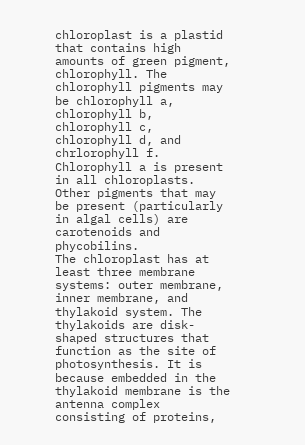chloroplast is a plastid that contains high amounts of green pigment, chlorophyll. The chlorophyll pigments may be chlorophyll a, chlorophyll b, chlorophyll c, chlorophyll d, and chrlorophyll f. Chlorophyll a is present in all chloroplasts. Other pigments that may be present (particularly in algal cells) are carotenoids and phycobilins.
The chloroplast has at least three membrane systems: outer membrane, inner membrane, and thylakoid system. The thylakoids are disk-shaped structures that function as the site of photosynthesis. It is because embedded in the thylakoid membrane is the antenna complex consisting of proteins,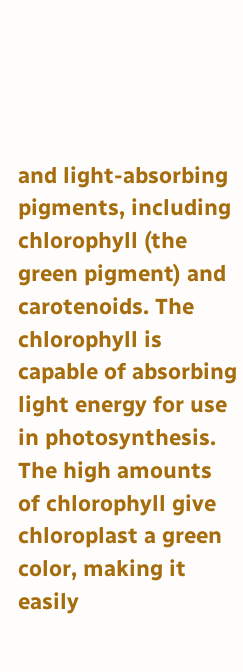and light-absorbing pigments, including chlorophyll (the green pigment) and carotenoids. The chlorophyll is capable of absorbing light energy for use in photosynthesis. The high amounts of chlorophyll give chloroplast a green color, making it easily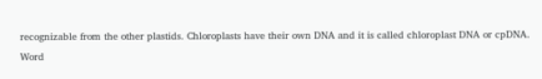recognizable from the other plastids. Chloroplasts have their own DNA and it is called chloroplast DNA or cpDNA.
Word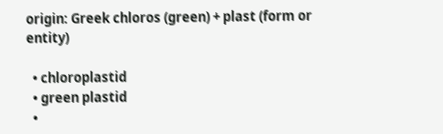origin: Greek chloros (green) + plast (form or entity)

  • chloroplastid
  • green plastid
  •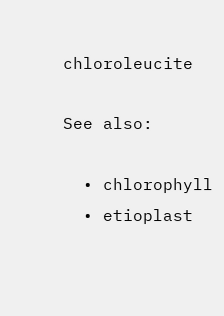chloroleucite

See also:

  • chlorophyll
  • etioplast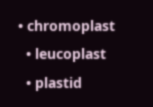• chromoplast
  • leucoplast
  • plastid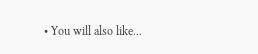• You will also like...